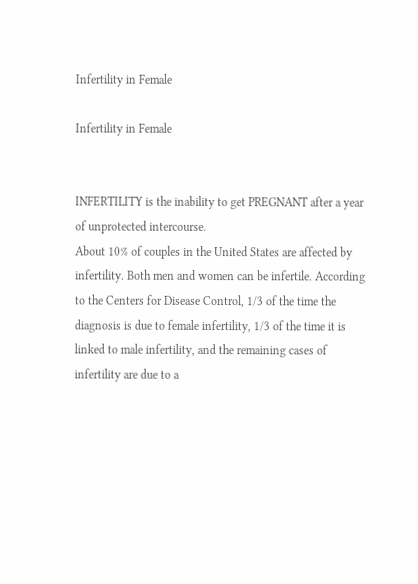Infertility in Female

Infertility in Female


INFERTILITY is the inability to get PREGNANT after a year of unprotected intercourse.
About 10% of couples in the United States are affected by infertility. Both men and women can be infertile. According to the Centers for Disease Control, 1/3 of the time the diagnosis is due to female infertility, 1/3 of the time it is linked to male infertility, and the remaining cases of infertility are due to a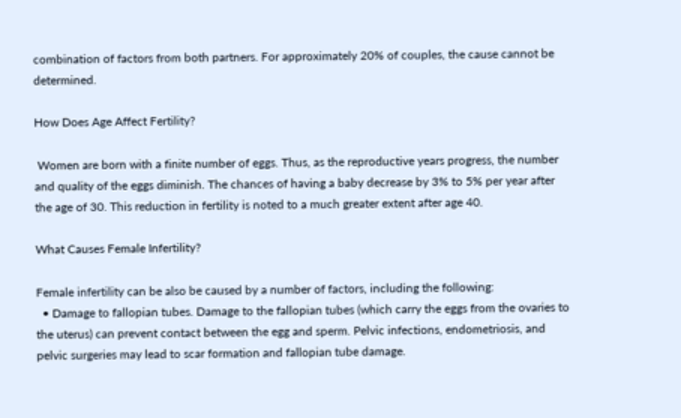combination of factors from both partners. For approximately 20% of couples, the cause cannot be determined.

How Does Age Affect Fertility?

 Women are born with a finite number of eggs. Thus, as the reproductive years progress, the number and quality of the eggs diminish. The chances of having a baby decrease by 3% to 5% per year after the age of 30. This reduction in fertility is noted to a much greater extent after age 40.

What Causes Female Infertility?

Female infertility can be also be caused by a number of factors, including the following:
  • Damage to fallopian tubes. Damage to the fallopian tubes (which carry the eggs from the ovaries to the uterus) can prevent contact between the egg and sperm. Pelvic infections, endometriosis, and pelvic surgeries may lead to scar formation and fallopian tube damage.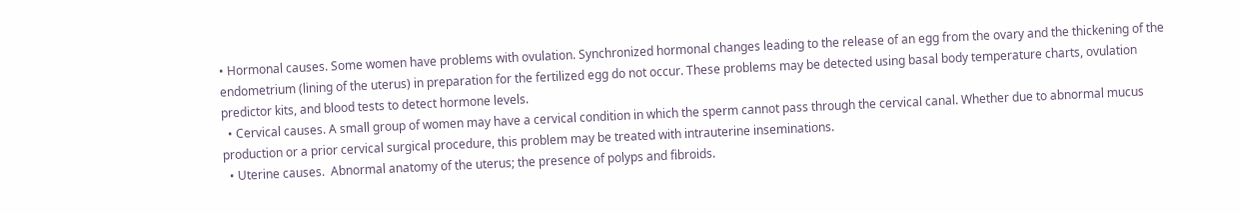• Hormonal causes. Some women have problems with ovulation. Synchronized hormonal changes leading to the release of an egg from the ovary and the thickening of the endometrium (lining of the uterus) in preparation for the fertilized egg do not occur. These problems may be detected using basal body temperature charts, ovulation predictor kits, and blood tests to detect hormone levels.
  • Cervical causes. A small group of women may have a cervical condition in which the sperm cannot pass through the cervical canal. Whether due to abnormal mucus production or a prior cervical surgical procedure, this problem may be treated with intrauterine inseminations.
  • Uterine causes.  Abnormal anatomy of the uterus; the presence of polyps and fibroids.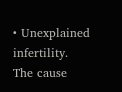• Unexplained infertility. The cause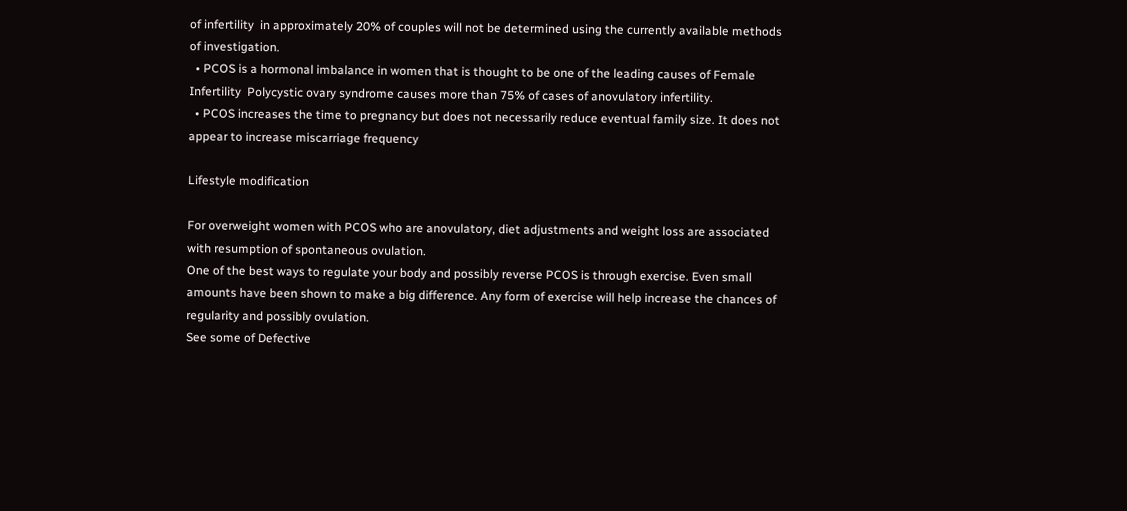of infertility  in approximately 20% of couples will not be determined using the currently available methods of investigation.
  • PCOS is a hormonal imbalance in women that is thought to be one of the leading causes of Female Infertility  Polycystic ovary syndrome causes more than 75% of cases of anovulatory infertility.
  • PCOS increases the time to pregnancy but does not necessarily reduce eventual family size. It does not appear to increase miscarriage frequency

Lifestyle modification

For overweight women with PCOS who are anovulatory, diet adjustments and weight loss are associated with resumption of spontaneous ovulation.
One of the best ways to regulate your body and possibly reverse PCOS is through exercise. Even small amounts have been shown to make a big difference. Any form of exercise will help increase the chances of regularity and possibly ovulation.
See some of Defective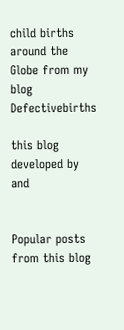child births around the Globe from my blog  Defectivebirths

this blog developed by and


Popular posts from this blog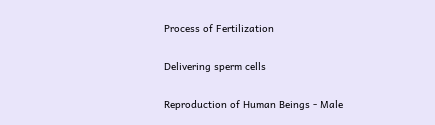Process of Fertilization

Delivering sperm cells

Reproduction of Human Beings - Male